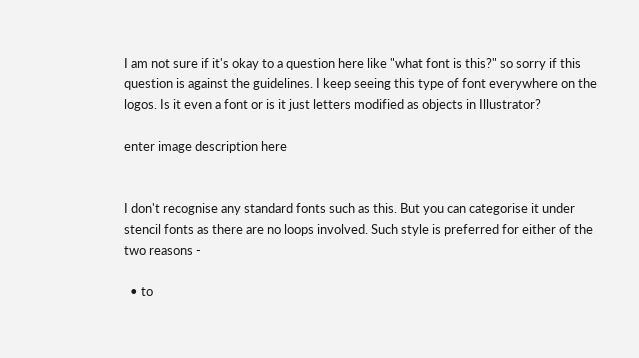I am not sure if it's okay to a question here like "what font is this?" so sorry if this question is against the guidelines. I keep seeing this type of font everywhere on the logos. Is it even a font or is it just letters modified as objects in Illustrator?

enter image description here


I don't recognise any standard fonts such as this. But you can categorise it under stencil fonts as there are no loops involved. Such style is preferred for either of the two reasons -

  • to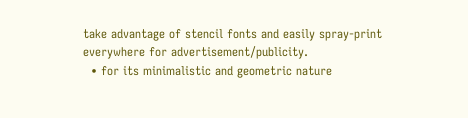take advantage of stencil fonts and easily spray-print everywhere for advertisement/publicity.
  • for its minimalistic and geometric nature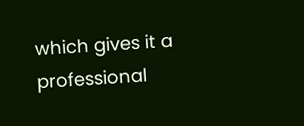which gives it a professional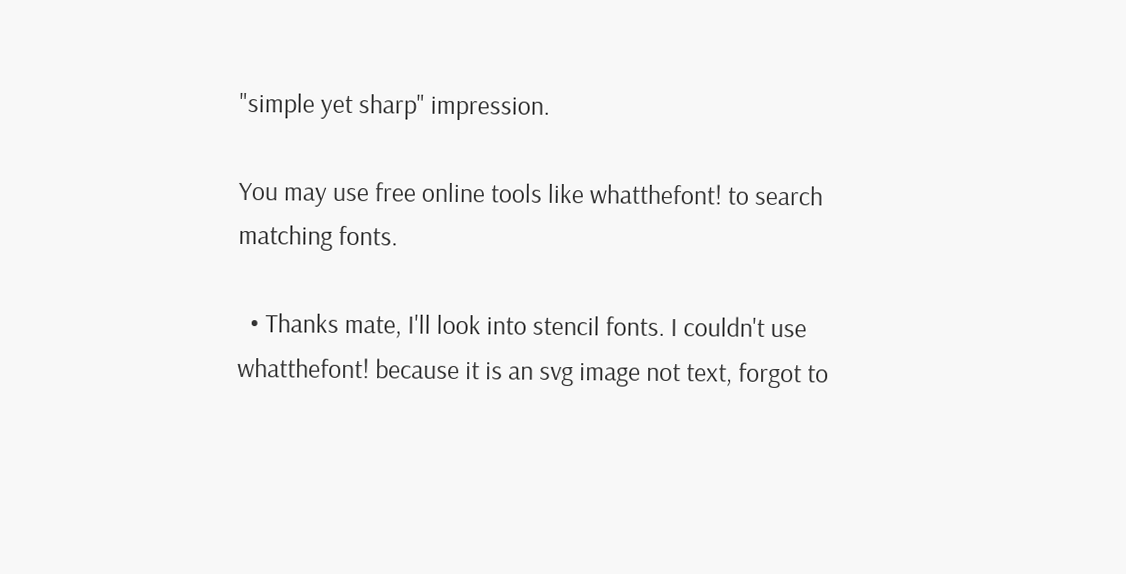"simple yet sharp" impression.

You may use free online tools like whatthefont! to search matching fonts.

  • Thanks mate, I'll look into stencil fonts. I couldn't use whatthefont! because it is an svg image not text, forgot to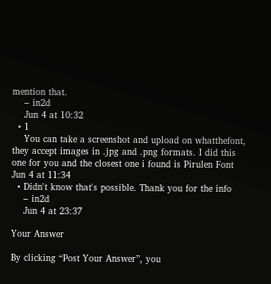mention that.
    – in2d
    Jun 4 at 10:32
  • 1
    You can take a screenshot and upload on whatthefont, they accept images in .jpg and .png formats. I did this one for you and the closest one i found is Pirulen Font Jun 4 at 11:34
  • Didn't know that's possible. Thank you for the info
    – in2d
    Jun 4 at 23:37

Your Answer

By clicking “Post Your Answer”, you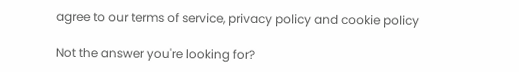agree to our terms of service, privacy policy and cookie policy

Not the answer you're looking for?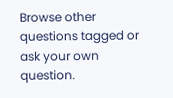Browse other questions tagged or ask your own question.